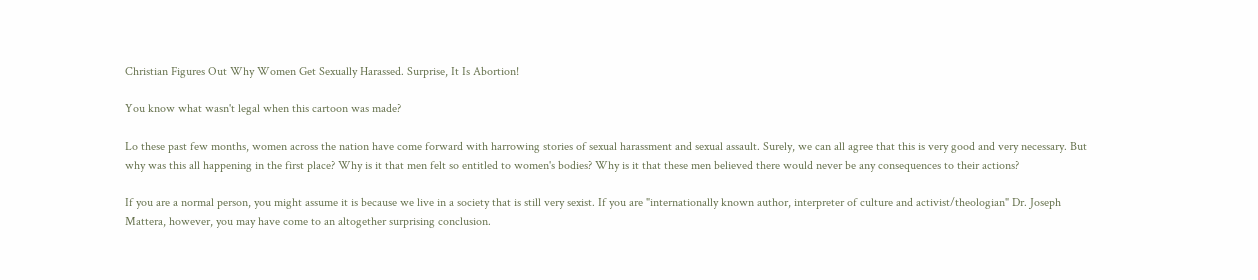Christian Figures Out Why Women Get Sexually Harassed. Surprise, It Is Abortion!

You know what wasn't legal when this cartoon was made?

Lo these past few months, women across the nation have come forward with harrowing stories of sexual harassment and sexual assault. Surely, we can all agree that this is very good and very necessary. But why was this all happening in the first place? Why is it that men felt so entitled to women's bodies? Why is it that these men believed there would never be any consequences to their actions?

If you are a normal person, you might assume it is because we live in a society that is still very sexist. If you are "internationally known author, interpreter of culture and activist/theologian" Dr. Joseph Mattera, however, you may have come to an altogether surprising conclusion.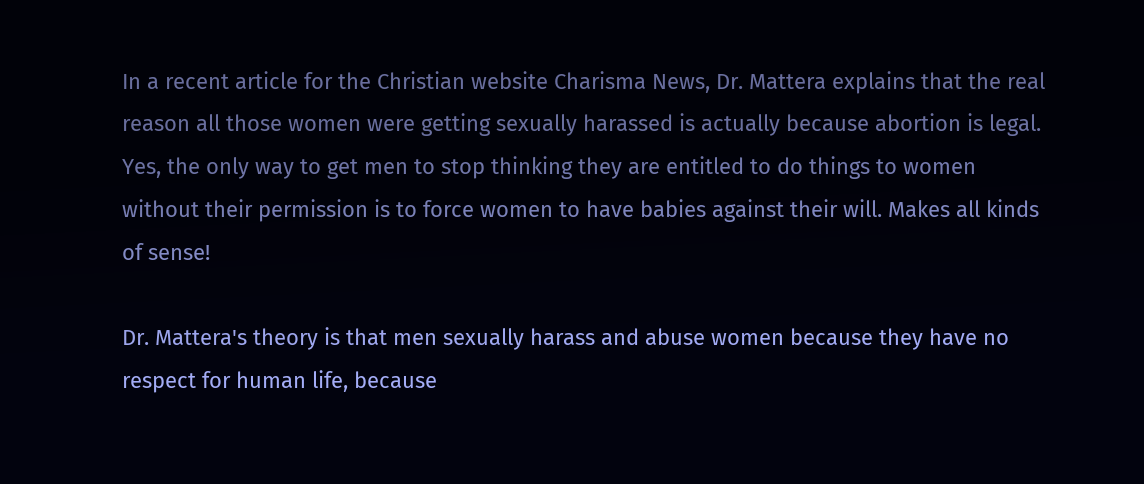In a recent article for the Christian website Charisma News, Dr. Mattera explains that the real reason all those women were getting sexually harassed is actually because abortion is legal. Yes, the only way to get men to stop thinking they are entitled to do things to women without their permission is to force women to have babies against their will. Makes all kinds of sense!

Dr. Mattera's theory is that men sexually harass and abuse women because they have no respect for human life, because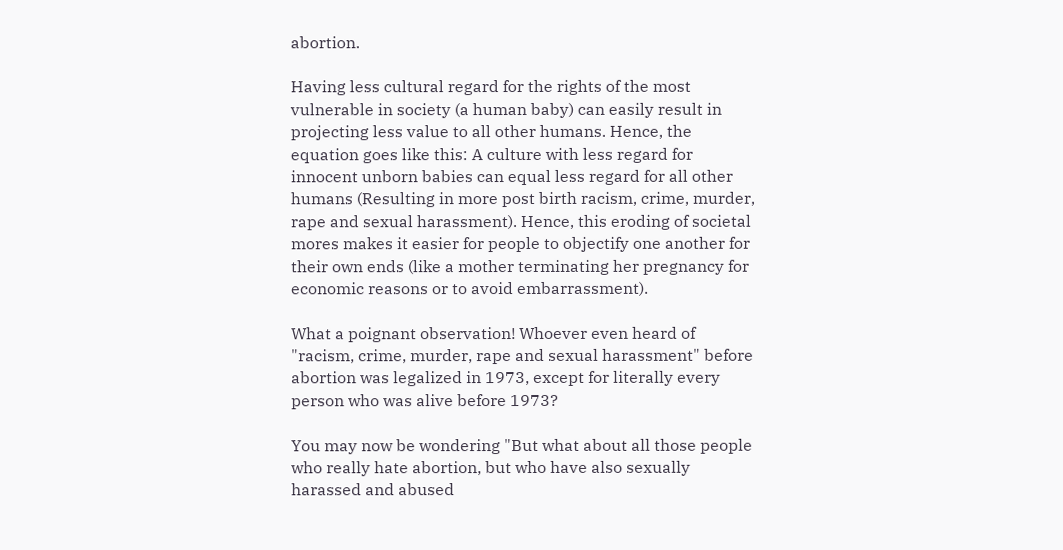abortion.

Having less cultural regard for the rights of the most vulnerable in society (a human baby) can easily result in projecting less value to all other humans. Hence, the equation goes like this: A culture with less regard for innocent unborn babies can equal less regard for all other humans (Resulting in more post birth racism, crime, murder, rape and sexual harassment). Hence, this eroding of societal mores makes it easier for people to objectify one another for their own ends (like a mother terminating her pregnancy for economic reasons or to avoid embarrassment).

What a poignant observation! Whoever even heard of "racism, crime, murder, rape and sexual harassment" before abortion was legalized in 1973, except for literally every person who was alive before 1973?

You may now be wondering "But what about all those people who really hate abortion, but who have also sexually harassed and abused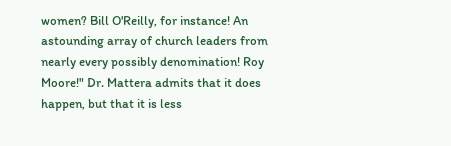women? Bill O'Reilly, for instance! An astounding array of church leaders from nearly every possibly denomination! Roy Moore!" Dr. Mattera admits that it does happen, but that it is less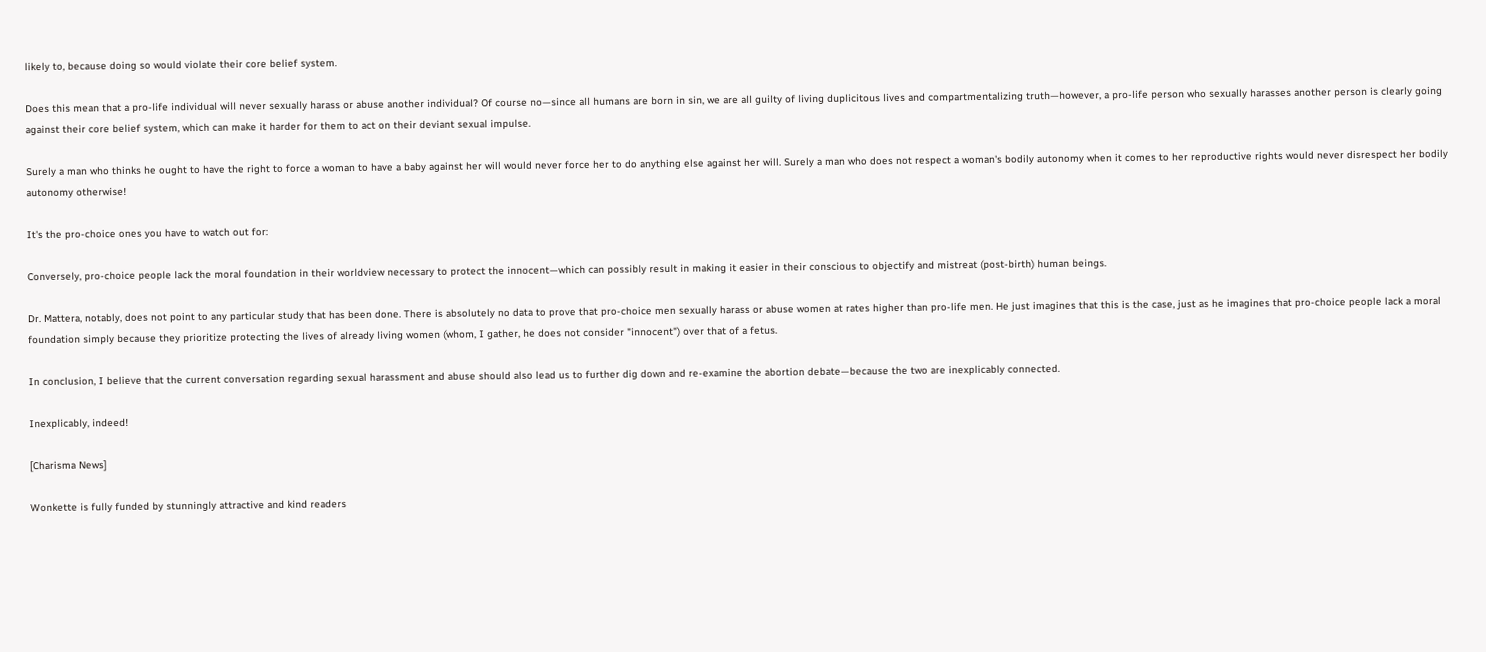likely to, because doing so would violate their core belief system.

Does this mean that a pro-life individual will never sexually harass or abuse another individual? Of course no—since all humans are born in sin, we are all guilty of living duplicitous lives and compartmentalizing truth—however, a pro-life person who sexually harasses another person is clearly going against their core belief system, which can make it harder for them to act on their deviant sexual impulse.

Surely a man who thinks he ought to have the right to force a woman to have a baby against her will would never force her to do anything else against her will. Surely a man who does not respect a woman's bodily autonomy when it comes to her reproductive rights would never disrespect her bodily autonomy otherwise!

It's the pro-choice ones you have to watch out for:

Conversely, pro-choice people lack the moral foundation in their worldview necessary to protect the innocent—which can possibly result in making it easier in their conscious to objectify and mistreat (post-birth) human beings.

Dr. Mattera, notably, does not point to any particular study that has been done. There is absolutely no data to prove that pro-choice men sexually harass or abuse women at rates higher than pro-life men. He just imagines that this is the case, just as he imagines that pro-choice people lack a moral foundation simply because they prioritize protecting the lives of already living women (whom, I gather, he does not consider "innocent") over that of a fetus.

In conclusion, I believe that the current conversation regarding sexual harassment and abuse should also lead us to further dig down and re-examine the abortion debate—because the two are inexplicably connected.

Inexplicably, indeed!

[Charisma News]

Wonkette is fully funded by stunningly attractive and kind readers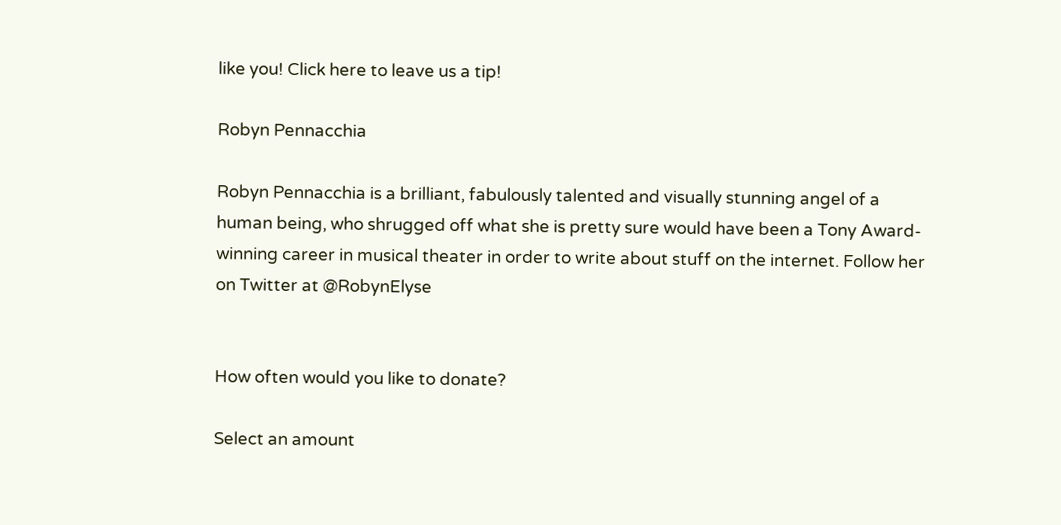like you! Click here to leave us a tip!

Robyn Pennacchia

Robyn Pennacchia is a brilliant, fabulously talented and visually stunning angel of a human being, who shrugged off what she is pretty sure would have been a Tony Award-winning career in musical theater in order to write about stuff on the internet. Follow her on Twitter at @RobynElyse


How often would you like to donate?

Select an amount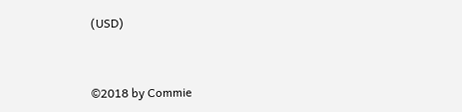(USD)


©2018 by Commie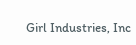Girl Industries, Inc